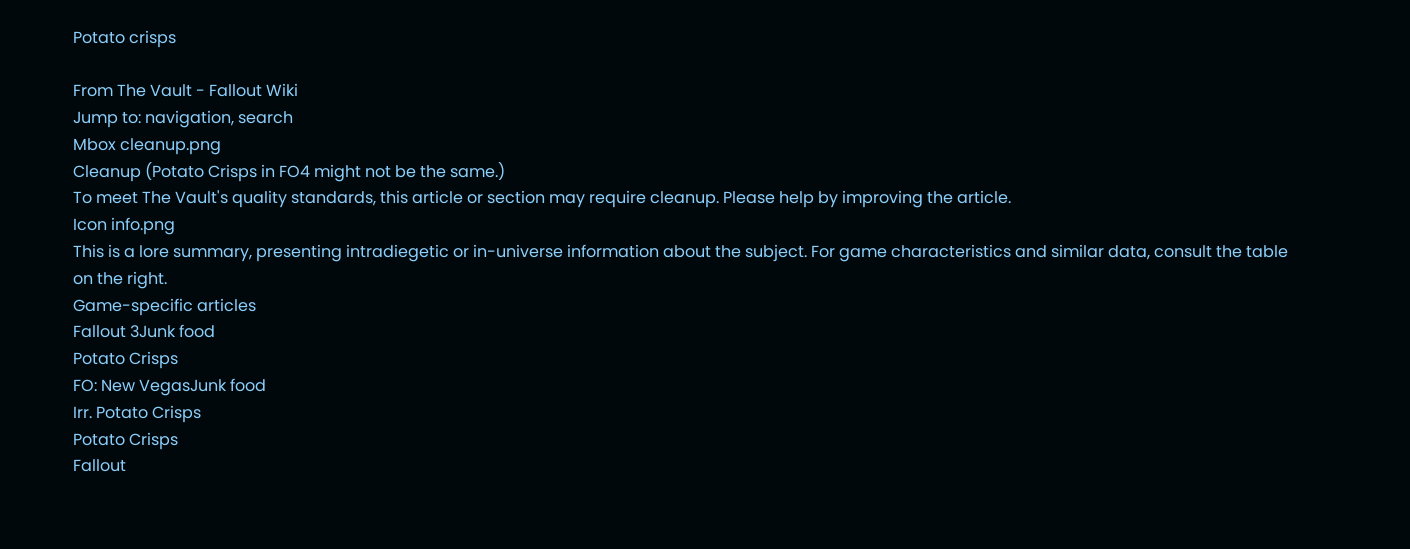Potato crisps

From The Vault - Fallout Wiki
Jump to: navigation, search
Mbox cleanup.png
Cleanup (Potato Crisps in FO4 might not be the same.)
To meet The Vault's quality standards, this article or section may require cleanup. Please help by improving the article.
Icon info.png
This is a lore summary, presenting intradiegetic or in-universe information about the subject. For game characteristics and similar data, consult the table on the right.
Game-specific articles
Fallout 3Junk food
Potato Crisps
FO: New VegasJunk food
Irr. Potato Crisps
Potato Crisps
Fallout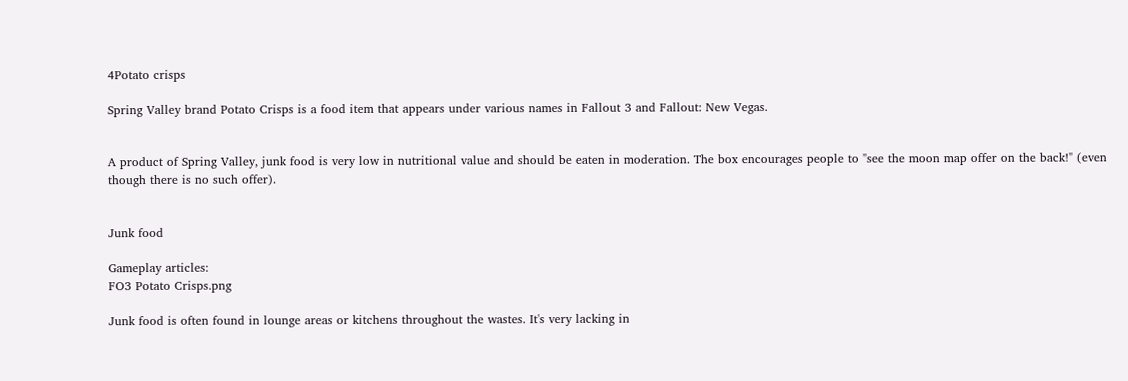4Potato crisps

Spring Valley brand Potato Crisps is a food item that appears under various names in Fallout 3 and Fallout: New Vegas.


A product of Spring Valley, junk food is very low in nutritional value and should be eaten in moderation. The box encourages people to "see the moon map offer on the back!" (even though there is no such offer).


Junk food

Gameplay articles:
FO3 Potato Crisps.png

Junk food is often found in lounge areas or kitchens throughout the wastes. It's very lacking in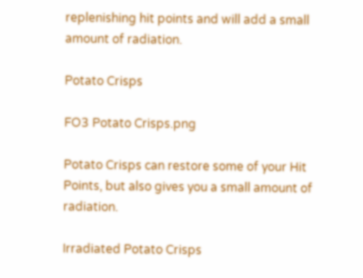replenishing hit points and will add a small amount of radiation.

Potato Crisps

FO3 Potato Crisps.png

Potato Crisps can restore some of your Hit Points, but also gives you a small amount of radiation.

Irradiated Potato Crisps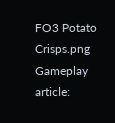FO3 Potato Crisps.png
Gameplay article: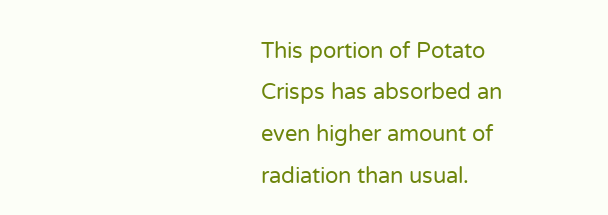This portion of Potato Crisps has absorbed an even higher amount of radiation than usual.